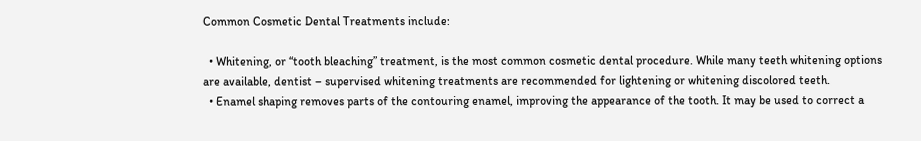Common Cosmetic Dental Treatments include:

  • Whitening, or “tooth bleaching” treatment, is the most common cosmetic dental procedure. While many teeth whitening options are available, dentist – supervised whitening treatments are recommended for lightening or whitening discolored teeth.
  • Enamel shaping removes parts of the contouring enamel, improving the appearance of the tooth. It may be used to correct a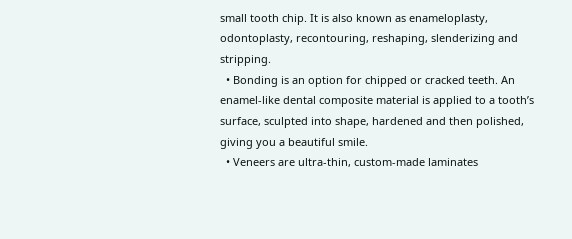small tooth chip. It is also known as enameloplasty, odontoplasty, recontouring, reshaping, slenderizing and stripping.
  • Bonding is an option for chipped or cracked teeth. An enamel-like dental composite material is applied to a tooth’s surface, sculpted into shape, hardened and then polished, giving you a beautiful smile.
  • Veneers are ultra-thin, custom-made laminates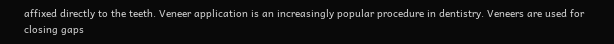affixed directly to the teeth. Veneer application is an increasingly popular procedure in dentistry. Veneers are used for closing gaps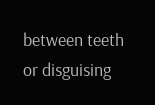between teeth or disguising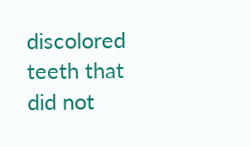discolored teeth that did not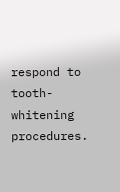respond to tooth-whitening procedures.